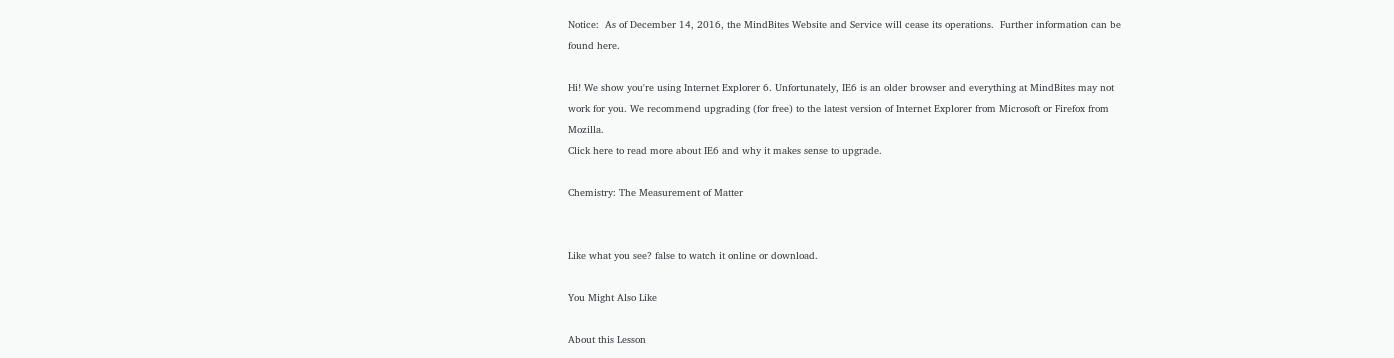Notice:  As of December 14, 2016, the MindBites Website and Service will cease its operations.  Further information can be found here.

Hi! We show you're using Internet Explorer 6. Unfortunately, IE6 is an older browser and everything at MindBites may not work for you. We recommend upgrading (for free) to the latest version of Internet Explorer from Microsoft or Firefox from Mozilla.
Click here to read more about IE6 and why it makes sense to upgrade.

Chemistry: The Measurement of Matter


Like what you see? false to watch it online or download.

You Might Also Like

About this Lesson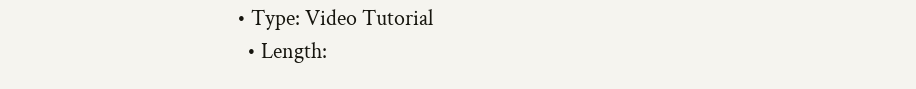• Type: Video Tutorial
  • Length: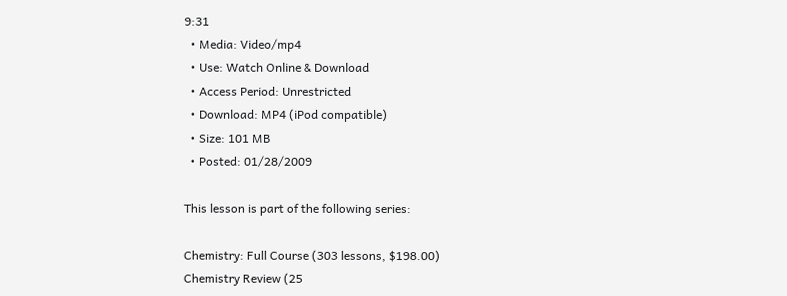9:31
  • Media: Video/mp4
  • Use: Watch Online & Download
  • Access Period: Unrestricted
  • Download: MP4 (iPod compatible)
  • Size: 101 MB
  • Posted: 01/28/2009

This lesson is part of the following series:

Chemistry: Full Course (303 lessons, $198.00)
Chemistry Review (25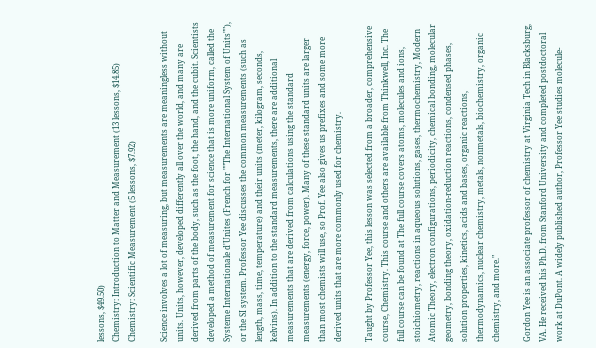lessons, $49.50)
Chemistry: Introduction to Matter and Measurement (13 lessons, $14.85)
Chemistry: Scientific Measurement (5 lessons, $7.92)

Science involves a lot of measuring, but measurements are meaningless without units. Units, however, developed differently all over the world, and many are derived from parts of the body, such as the foot, the hand, and the cubit. Scientists developed a method of measurement for science that is more uniform, called the Systeme Internationale d'Unites (French for ""The International System of Units""), or the SI system. Professor Yee discusses the common measurements (such as length, mass, time, temperature) and their units (meter, kilogram, seconds, kelvins). In addition to the standard measurements, there are additional measurements that are derived from calculations using the standard measurements (energy, force, power). Many of these standard units are larger than most chemists will use, so Prof. Yee also gives us prefixes and some more derived units that are more commonly used for chemistry.

Taught by Professor Yee, this lesson was selected from a broader, comprehensive course, Chemistry. This course and others are available from Thinkwell, Inc. The full course can be found at The full course covers atoms, molecules and ions, stoichiometry, reactions in aqueous solutions, gases, thermochemistry, Modern Atomic Theory, electron configurations, periodicity, chemical bonding, molecular geometry, bonding theory, oxidation-reduction reactions, condensed phases, solution properties, kinetics, acids and bases, organic reactions, thermodynamics, nuclear chemistry, metals, nonmetals, biochemistry, organic chemistry, and more."

Gordon Yee is an associate professor of chemistry at Virginia Tech in Blacksburg, VA. He received his Ph.D. from Stanford University and completed postdoctoral work at DuPont. A widely published author, Professor Yee studies molecule-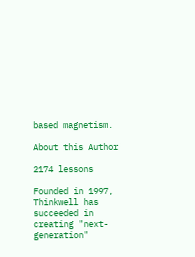based magnetism.

About this Author

2174 lessons

Founded in 1997, Thinkwell has succeeded in creating "next-generation"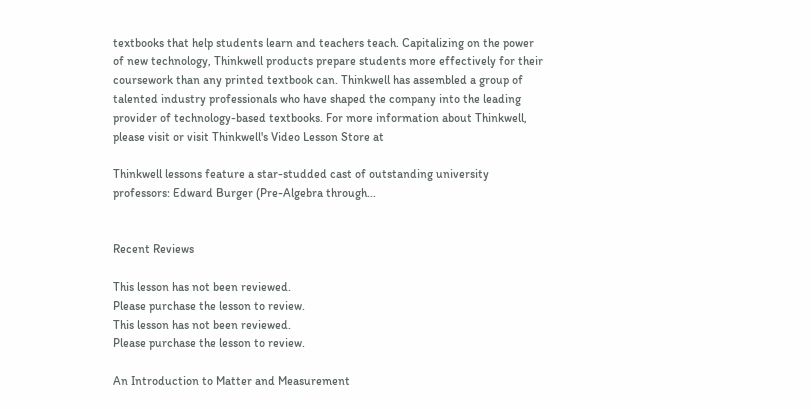textbooks that help students learn and teachers teach. Capitalizing on the power of new technology, Thinkwell products prepare students more effectively for their coursework than any printed textbook can. Thinkwell has assembled a group of talented industry professionals who have shaped the company into the leading provider of technology-based textbooks. For more information about Thinkwell, please visit or visit Thinkwell's Video Lesson Store at

Thinkwell lessons feature a star-studded cast of outstanding university professors: Edward Burger (Pre-Algebra through...


Recent Reviews

This lesson has not been reviewed.
Please purchase the lesson to review.
This lesson has not been reviewed.
Please purchase the lesson to review.

An Introduction to Matter and Measurement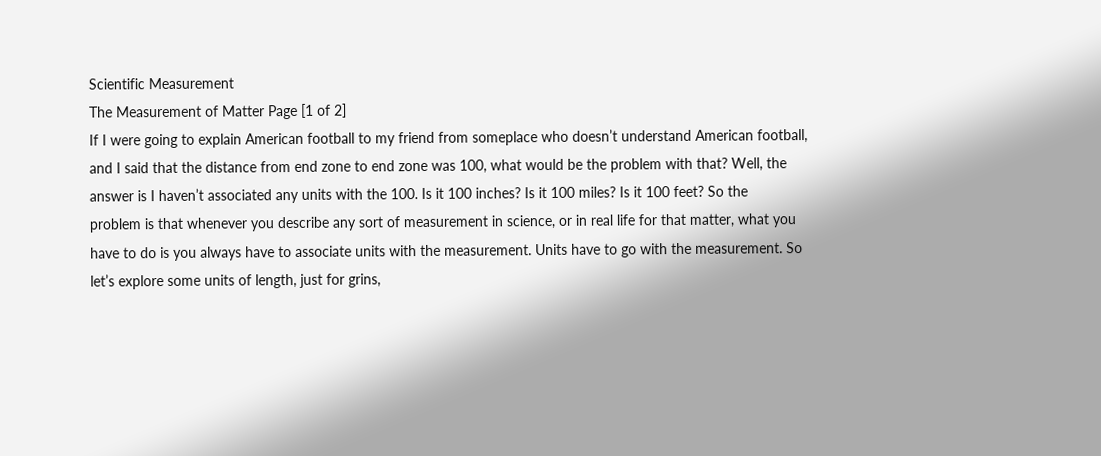Scientific Measurement
The Measurement of Matter Page [1 of 2]
If I were going to explain American football to my friend from someplace who doesn’t understand American football,
and I said that the distance from end zone to end zone was 100, what would be the problem with that? Well, the
answer is I haven’t associated any units with the 100. Is it 100 inches? Is it 100 miles? Is it 100 feet? So the
problem is that whenever you describe any sort of measurement in science, or in real life for that matter, what you
have to do is you always have to associate units with the measurement. Units have to go with the measurement. So
let’s explore some units of length, just for grins,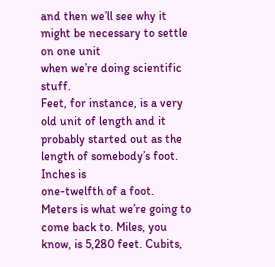and then we’ll see why it might be necessary to settle on one unit
when we’re doing scientific stuff.
Feet, for instance, is a very old unit of length and it probably started out as the length of somebody’s foot. Inches is
one-twelfth of a foot. Meters is what we’re going to come back to. Miles, you know, is 5,280 feet. Cubits,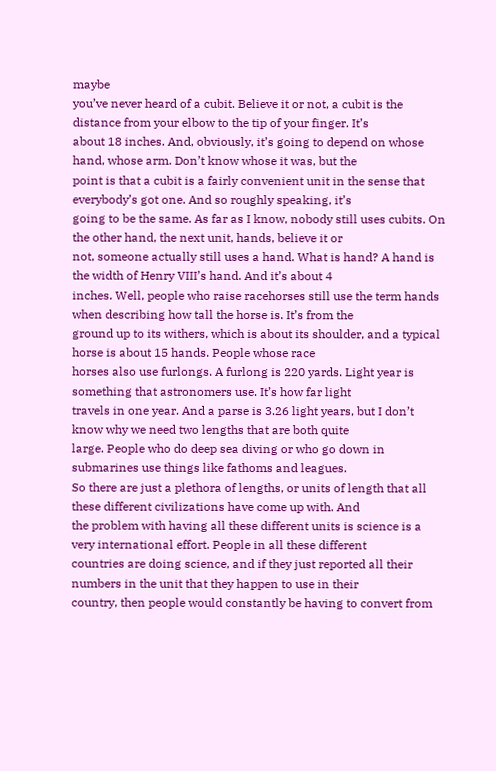maybe
you’ve never heard of a cubit. Believe it or not, a cubit is the distance from your elbow to the tip of your finger. It’s
about 18 inches. And, obviously, it’s going to depend on whose hand, whose arm. Don’t know whose it was, but the
point is that a cubit is a fairly convenient unit in the sense that everybody’s got one. And so roughly speaking, it’s
going to be the same. As far as I know, nobody still uses cubits. On the other hand, the next unit, hands, believe it or
not, someone actually still uses a hand. What is hand? A hand is the width of Henry VIII’s hand. And it’s about 4
inches. Well, people who raise racehorses still use the term hands when describing how tall the horse is. It’s from the
ground up to its withers, which is about its shoulder, and a typical horse is about 15 hands. People whose race
horses also use furlongs. A furlong is 220 yards. Light year is something that astronomers use. It’s how far light
travels in one year. And a parse is 3.26 light years, but I don’t know why we need two lengths that are both quite
large. People who do deep sea diving or who go down in submarines use things like fathoms and leagues.
So there are just a plethora of lengths, or units of length that all these different civilizations have come up with. And
the problem with having all these different units is science is a very international effort. People in all these different
countries are doing science, and if they just reported all their numbers in the unit that they happen to use in their
country, then people would constantly be having to convert from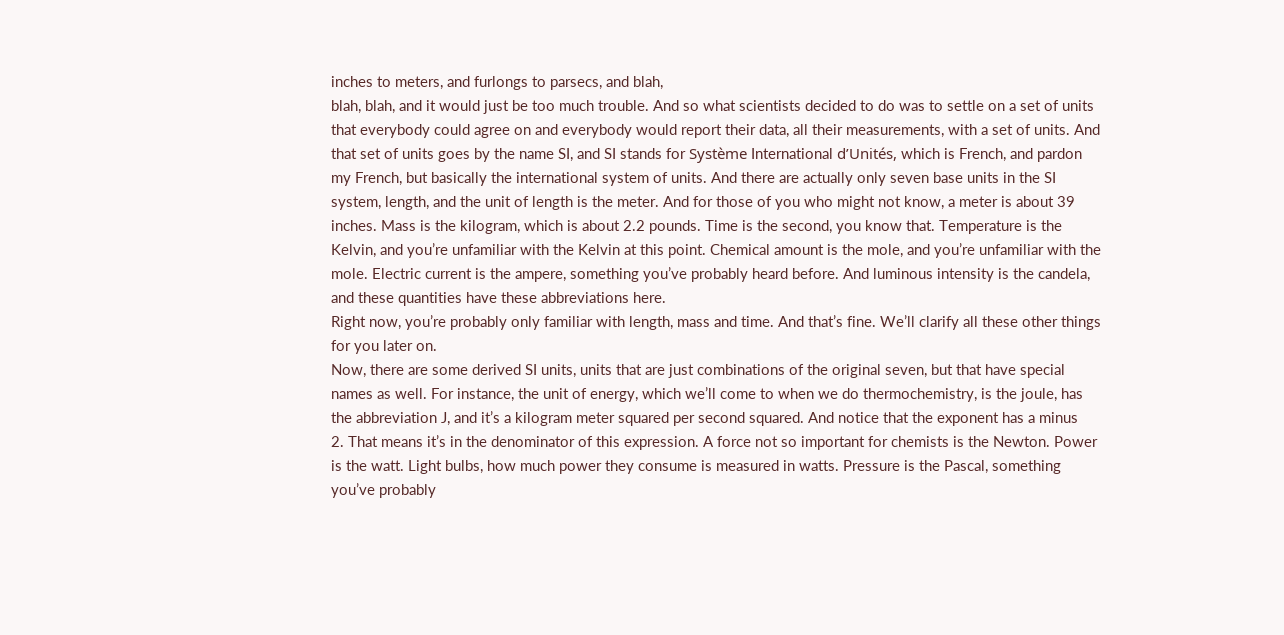inches to meters, and furlongs to parsecs, and blah,
blah, blah, and it would just be too much trouble. And so what scientists decided to do was to settle on a set of units
that everybody could agree on and everybody would report their data, all their measurements, with a set of units. And
that set of units goes by the name SI, and SI stands for Système International d’Unités, which is French, and pardon
my French, but basically the international system of units. And there are actually only seven base units in the SI
system, length, and the unit of length is the meter. And for those of you who might not know, a meter is about 39
inches. Mass is the kilogram, which is about 2.2 pounds. Time is the second, you know that. Temperature is the
Kelvin, and you’re unfamiliar with the Kelvin at this point. Chemical amount is the mole, and you’re unfamiliar with the
mole. Electric current is the ampere, something you’ve probably heard before. And luminous intensity is the candela,
and these quantities have these abbreviations here.
Right now, you’re probably only familiar with length, mass and time. And that’s fine. We’ll clarify all these other things
for you later on.
Now, there are some derived SI units, units that are just combinations of the original seven, but that have special
names as well. For instance, the unit of energy, which we’ll come to when we do thermochemistry, is the joule, has
the abbreviation J, and it’s a kilogram meter squared per second squared. And notice that the exponent has a minus
2. That means it’s in the denominator of this expression. A force not so important for chemists is the Newton. Power
is the watt. Light bulbs, how much power they consume is measured in watts. Pressure is the Pascal, something
you’ve probably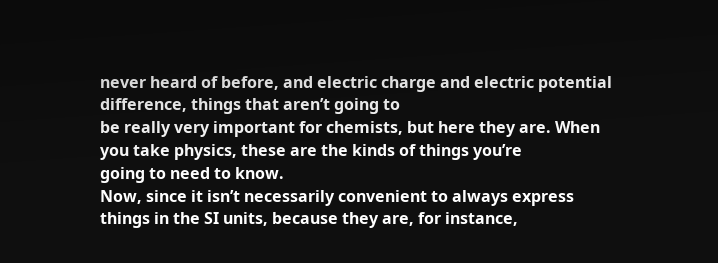never heard of before, and electric charge and electric potential difference, things that aren’t going to
be really very important for chemists, but here they are. When you take physics, these are the kinds of things you’re
going to need to know.
Now, since it isn’t necessarily convenient to always express things in the SI units, because they are, for instance,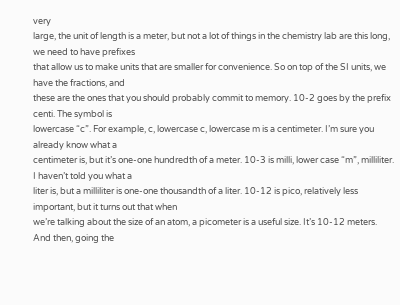very
large, the unit of length is a meter, but not a lot of things in the chemistry lab are this long, we need to have prefixes
that allow us to make units that are smaller for convenience. So on top of the SI units, we have the fractions, and
these are the ones that you should probably commit to memory. 10-2 goes by the prefix centi. The symbol is
lowercase “c”. For example, c, lowercase c, lowercase m is a centimeter. I’m sure you already know what a
centimeter is, but it’s one-one hundredth of a meter. 10-3 is milli, lower case “m”, milliliter. I haven’t told you what a
liter is, but a milliliter is one-one thousandth of a liter. 10-12 is pico, relatively less important, but it turns out that when
we’re talking about the size of an atom, a picometer is a useful size. It’s 10-12 meters. And then, going the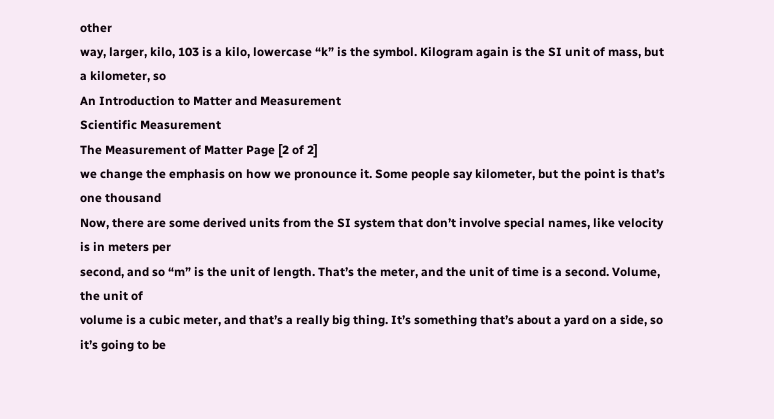other
way, larger, kilo, 103 is a kilo, lowercase “k” is the symbol. Kilogram again is the SI unit of mass, but a kilometer, so
An Introduction to Matter and Measurement
Scientific Measurement
The Measurement of Matter Page [2 of 2]
we change the emphasis on how we pronounce it. Some people say kilometer, but the point is that’s one thousand
Now, there are some derived units from the SI system that don’t involve special names, like velocity is in meters per
second, and so “m” is the unit of length. That’s the meter, and the unit of time is a second. Volume, the unit of
volume is a cubic meter, and that’s a really big thing. It’s something that’s about a yard on a side, so it’s going to be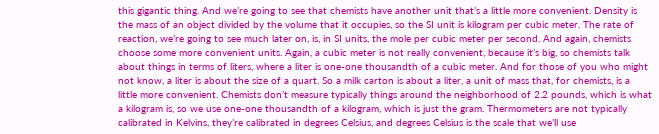this gigantic thing. And we’re going to see that chemists have another unit that’s a little more convenient. Density is
the mass of an object divided by the volume that it occupies, so the SI unit is kilogram per cubic meter. The rate of
reaction, we’re going to see much later on, is, in SI units, the mole per cubic meter per second. And again, chemists
choose some more convenient units. Again, a cubic meter is not really convenient, because it’s big, so chemists talk
about things in terms of liters, where a liter is one-one thousandth of a cubic meter. And for those of you who might
not know, a liter is about the size of a quart. So a milk carton is about a liter, a unit of mass that, for chemists, is a
little more convenient. Chemists don’t measure typically things around the neighborhood of 2.2 pounds, which is what
a kilogram is, so we use one-one thousandth of a kilogram, which is just the gram. Thermometers are not typically
calibrated in Kelvins, they’re calibrated in degrees Celsius, and degrees Celsius is the scale that we’ll use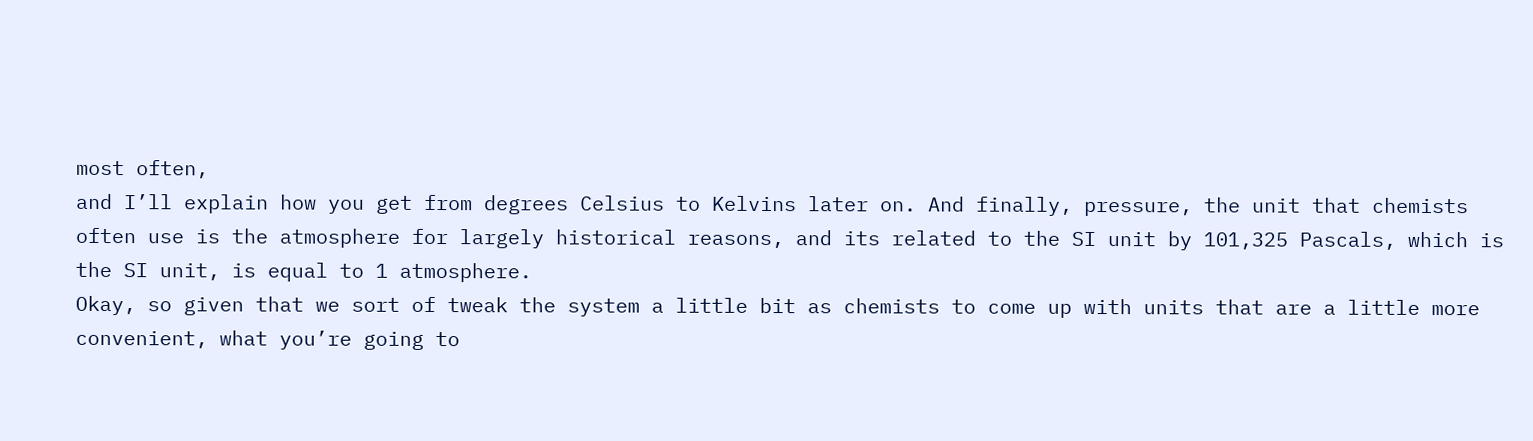most often,
and I’ll explain how you get from degrees Celsius to Kelvins later on. And finally, pressure, the unit that chemists
often use is the atmosphere for largely historical reasons, and its related to the SI unit by 101,325 Pascals, which is
the SI unit, is equal to 1 atmosphere.
Okay, so given that we sort of tweak the system a little bit as chemists to come up with units that are a little more
convenient, what you’re going to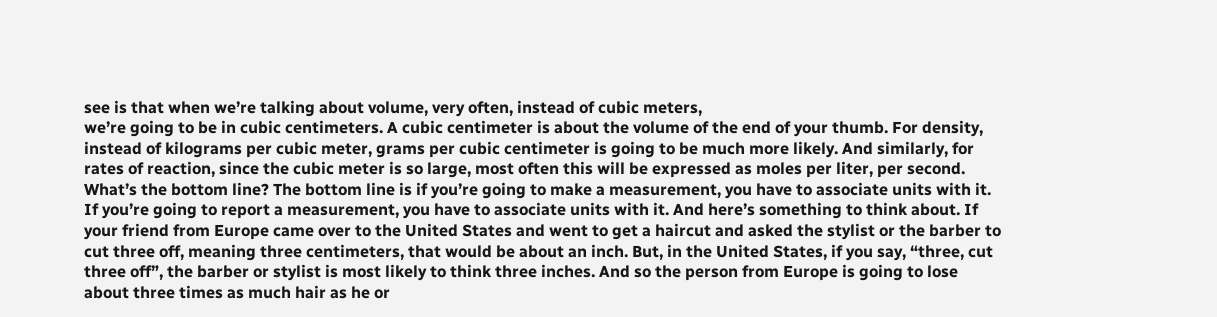see is that when we’re talking about volume, very often, instead of cubic meters,
we’re going to be in cubic centimeters. A cubic centimeter is about the volume of the end of your thumb. For density,
instead of kilograms per cubic meter, grams per cubic centimeter is going to be much more likely. And similarly, for
rates of reaction, since the cubic meter is so large, most often this will be expressed as moles per liter, per second.
What’s the bottom line? The bottom line is if you’re going to make a measurement, you have to associate units with it.
If you’re going to report a measurement, you have to associate units with it. And here’s something to think about. If
your friend from Europe came over to the United States and went to get a haircut and asked the stylist or the barber to
cut three off, meaning three centimeters, that would be about an inch. But, in the United States, if you say, “three, cut
three off”, the barber or stylist is most likely to think three inches. And so the person from Europe is going to lose
about three times as much hair as he or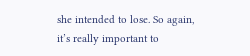she intended to lose. So again, it’s really important to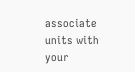associate units with
your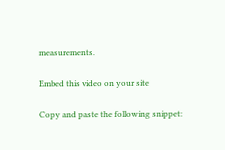measurements.

Embed this video on your site

Copy and paste the following snippet: